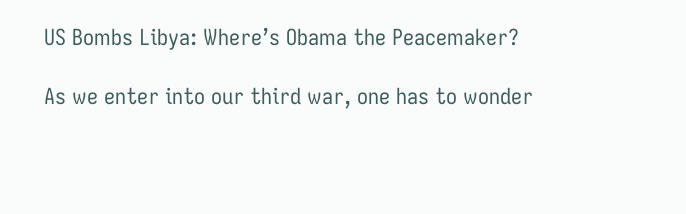US Bombs Libya: Where’s Obama the Peacemaker?

As we enter into our third war, one has to wonder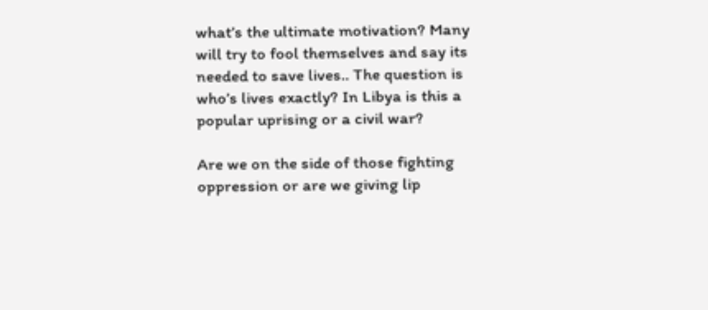what’s the ultimate motivation? Many will try to fool themselves and say its needed to save lives.. The question is who’s lives exactly? In Libya is this a popular uprising or a civil war?

Are we on the side of those fighting oppression or are we giving lip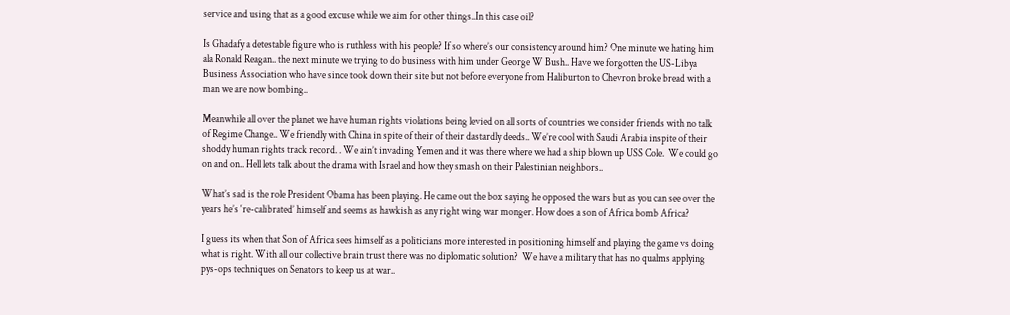service and using that as a good excuse while we aim for other things..In this case oil?

Is Ghadafy a detestable figure who is ruthless with his people? If so where’s our consistency around him? One minute we hating him ala Ronald Reagan.. the next minute we trying to do business with him under George W Bush.. Have we forgotten the US-Libya Business Association who have since took down their site but not before everyone from Haliburton to Chevron broke bread with a man we are now bombing..

Meanwhile all over the planet we have human rights violations being levied on all sorts of countries we consider friends with no talk of Regime Change.. We friendly with China in spite of their of their dastardly deeds.. We’re cool with Saudi Arabia inspite of their shoddy human rights track record. . We ain’t invading Yemen and it was there where we had a ship blown up USS Cole.  We could go on and on.. Hell lets talk about the drama with Israel and how they smash on their Palestinian neighbors..

What’s sad is the role President Obama has been playing. He came out the box saying he opposed the wars but as you can see over the years he’s ‘re-calibrated’ himself and seems as hawkish as any right wing war monger. How does a son of Africa bomb Africa?

I guess its when that Son of Africa sees himself as a politicians more interested in positioning himself and playing the game vs doing what is right. With all our collective brain trust there was no diplomatic solution?  We have a military that has no qualms applying pys-ops techniques on Senators to keep us at war..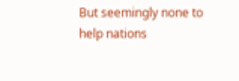But seemingly none to help nations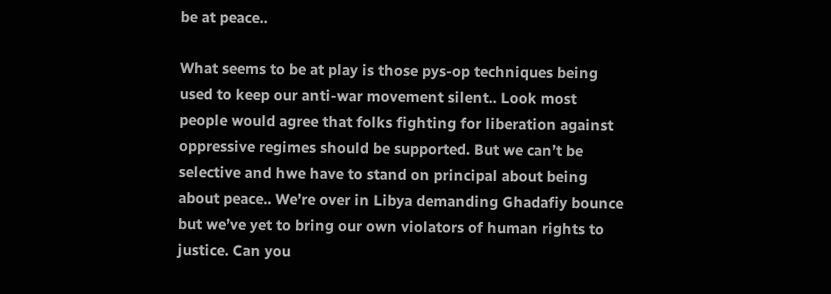be at peace..

What seems to be at play is those pys-op techniques being used to keep our anti-war movement silent.. Look most people would agree that folks fighting for liberation against oppressive regimes should be supported. But we can’t be selective and hwe have to stand on principal about being about peace.. We’re over in Libya demanding Ghadafiy bounce but we’ve yet to bring our own violators of human rights to justice. Can you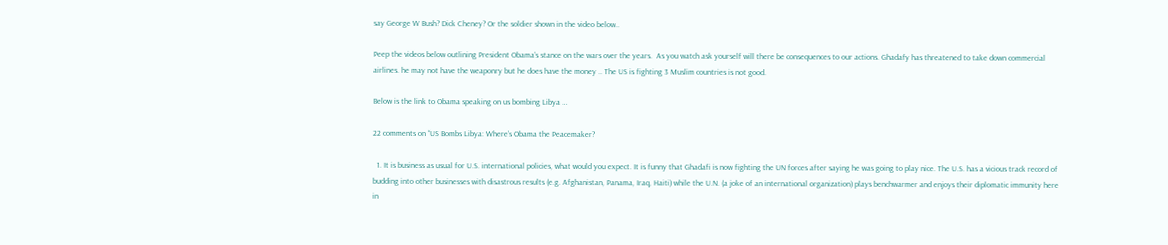say George W Bush? Dick Cheney? Or the soldier shown in the video below..

Peep the videos below outlining President Obama’s stance on the wars over the years.  As you watch ask yourself will there be consequences to our actions. Ghadafy has threatened to take down commercial airlines. he may not have the weaponry but he does have the money .. The US is fighting 3 Muslim countries is not good.

Below is the link to Obama speaking on us bombing Libya …

22 comments on “US Bombs Libya: Where’s Obama the Peacemaker?

  1. It is business as usual for U.S. international policies, what would you expect. It is funny that Ghadafi is now fighting the UN forces after saying he was going to play nice. The U.S. has a vicious track record of budding into other businesses with disastrous results (e.g. Afghanistan, Panama, Iraq, Haiti) while the U.N. (a joke of an international organization) plays benchwarmer and enjoys their diplomatic immunity here in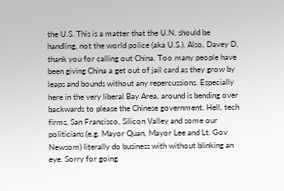the U.S. This is a matter that the U.N. should be handling, not the world police (aka U.S.). Also, Davey D, thank you for calling out China. Too many people have been giving China a get out of jail card as they grow by leaps and bounds without any repercussions. Especially here in the very liberal Bay Area, around is bending over backwards to please the Chinese government. Hell, tech firms, San Francisco, Silicon Valley and some our politicians (e.g. Mayor Quan, Mayor Lee and Lt. Gov Newsom) literally do business with without blinking an eye. Sorry for going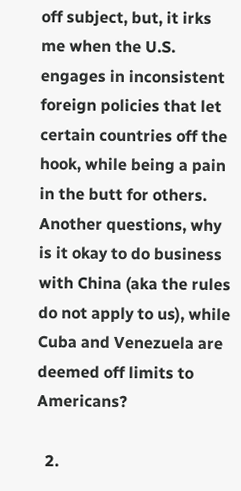off subject, but, it irks me when the U.S. engages in inconsistent foreign policies that let certain countries off the hook, while being a pain in the butt for others. Another questions, why is it okay to do business with China (aka the rules do not apply to us), while Cuba and Venezuela are deemed off limits to Americans?

  2.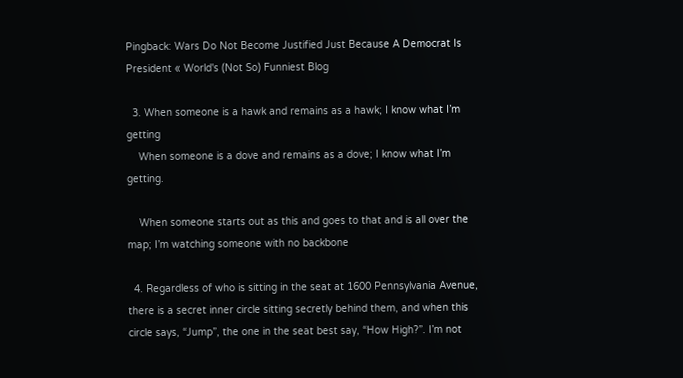Pingback: Wars Do Not Become Justified Just Because A Democrat Is President « World's (Not So) Funniest Blog

  3. When someone is a hawk and remains as a hawk; I know what I’m getting
    When someone is a dove and remains as a dove; I know what I’m getting.

    When someone starts out as this and goes to that and is all over the map; I’m watching someone with no backbone

  4. Regardless of who is sitting in the seat at 1600 Pennsylvania Avenue, there is a secret inner circle sitting secretly behind them, and when this circle says, “Jump”, the one in the seat best say, “How High?”. I’m not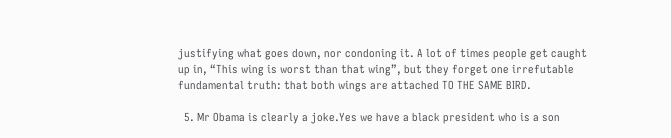justifying what goes down, nor condoning it. A lot of times people get caught up in, “This wing is worst than that wing”, but they forget one irrefutable fundamental truth: that both wings are attached TO THE SAME BIRD.

  5. Mr Obama is clearly a joke.Yes we have a black president who is a son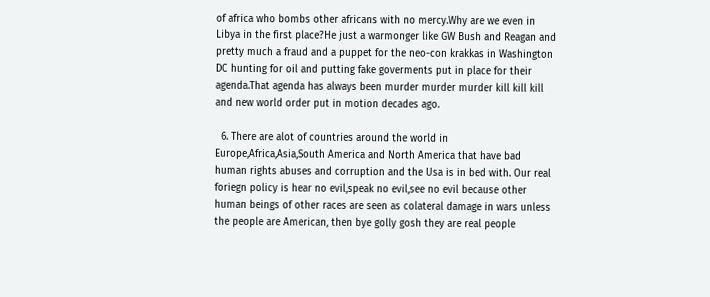of africa who bombs other africans with no mercy.Why are we even in Libya in the first place?He just a warmonger like GW Bush and Reagan and pretty much a fraud and a puppet for the neo-con krakkas in Washington DC hunting for oil and putting fake goverments put in place for their agenda.That agenda has always been murder murder murder kill kill kill and new world order put in motion decades ago.

  6. There are alot of countries around the world in Europe,Africa,Asia,South America and North America that have bad human rights abuses and corruption and the Usa is in bed with. Our real foriegn policy is hear no evil,speak no evil,see no evil because other human beings of other races are seen as colateral damage in wars unless the people are American, then bye golly gosh they are real people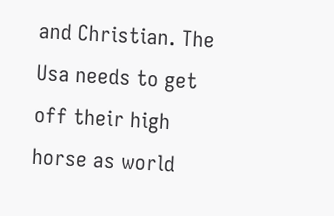and Christian. The Usa needs to get off their high horse as world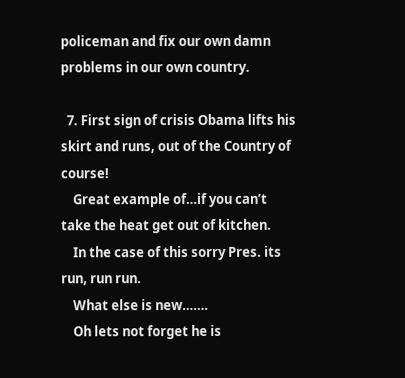policeman and fix our own damn problems in our own country.

  7. First sign of crisis Obama lifts his skirt and runs, out of the Country of course!
    Great example of…if you can’t take the heat get out of kitchen.
    In the case of this sorry Pres. its run, run run.
    What else is new…….
    Oh lets not forget he is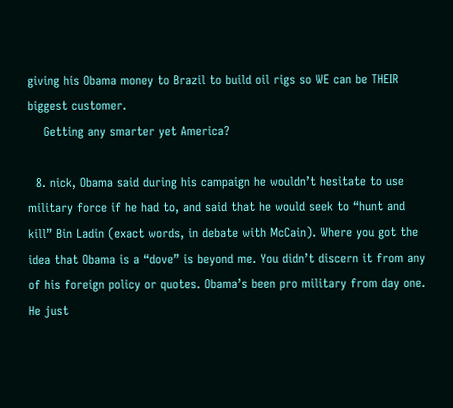giving his Obama money to Brazil to build oil rigs so WE can be THEIR biggest customer.
    Getting any smarter yet America?

  8. nick, Obama said during his campaign he wouldn’t hesitate to use military force if he had to, and said that he would seek to “hunt and kill” Bin Ladin (exact words, in debate with McCain). Where you got the idea that Obama is a “dove” is beyond me. You didn’t discern it from any of his foreign policy or quotes. Obama’s been pro military from day one. He just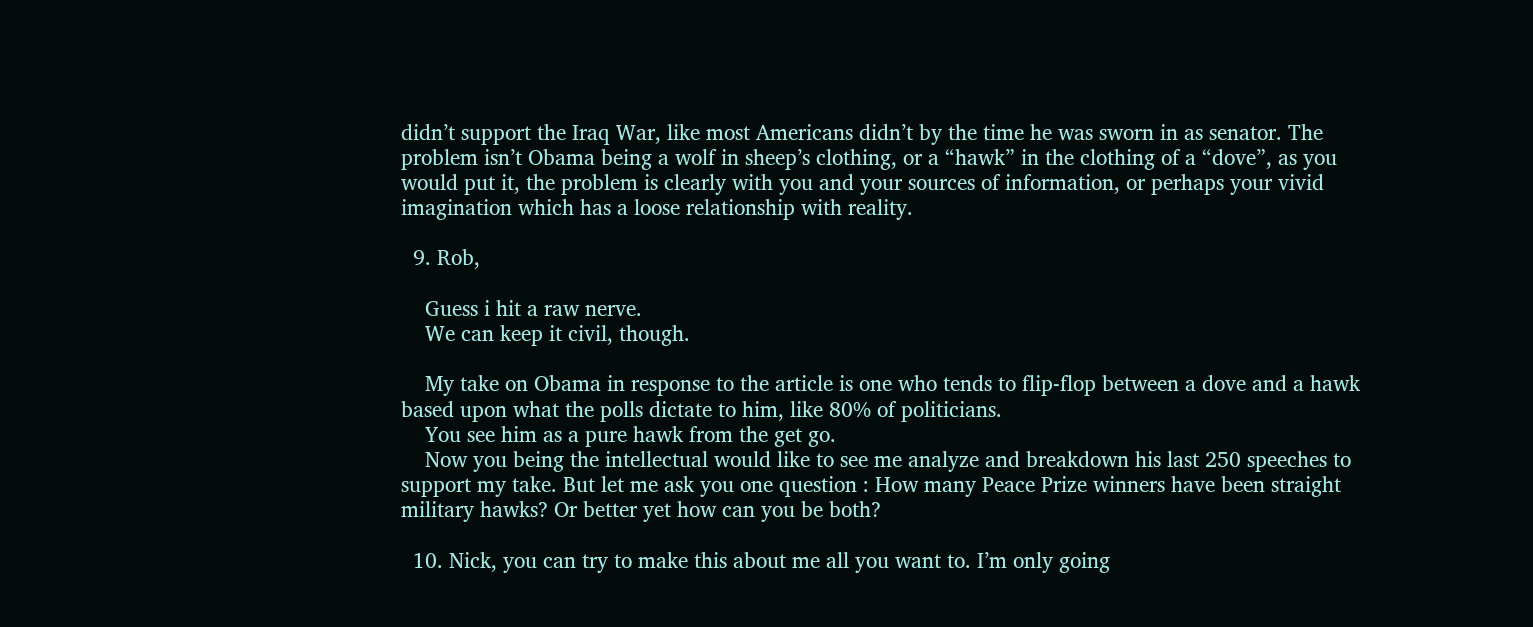didn’t support the Iraq War, like most Americans didn’t by the time he was sworn in as senator. The problem isn’t Obama being a wolf in sheep’s clothing, or a “hawk” in the clothing of a “dove”, as you would put it, the problem is clearly with you and your sources of information, or perhaps your vivid imagination which has a loose relationship with reality.

  9. Rob,

    Guess i hit a raw nerve.
    We can keep it civil, though.

    My take on Obama in response to the article is one who tends to flip-flop between a dove and a hawk based upon what the polls dictate to him, like 80% of politicians.
    You see him as a pure hawk from the get go.
    Now you being the intellectual would like to see me analyze and breakdown his last 250 speeches to support my take. But let me ask you one question : How many Peace Prize winners have been straight military hawks? Or better yet how can you be both?

  10. Nick, you can try to make this about me all you want to. I’m only going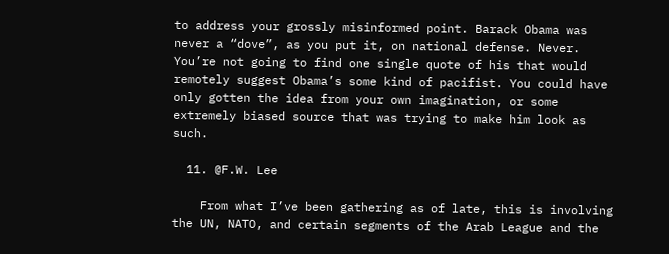to address your grossly misinformed point. Barack Obama was never a “dove”, as you put it, on national defense. Never. You’re not going to find one single quote of his that would remotely suggest Obama’s some kind of pacifist. You could have only gotten the idea from your own imagination, or some extremely biased source that was trying to make him look as such.

  11. @F.W. Lee

    From what I’ve been gathering as of late, this is involving the UN, NATO, and certain segments of the Arab League and the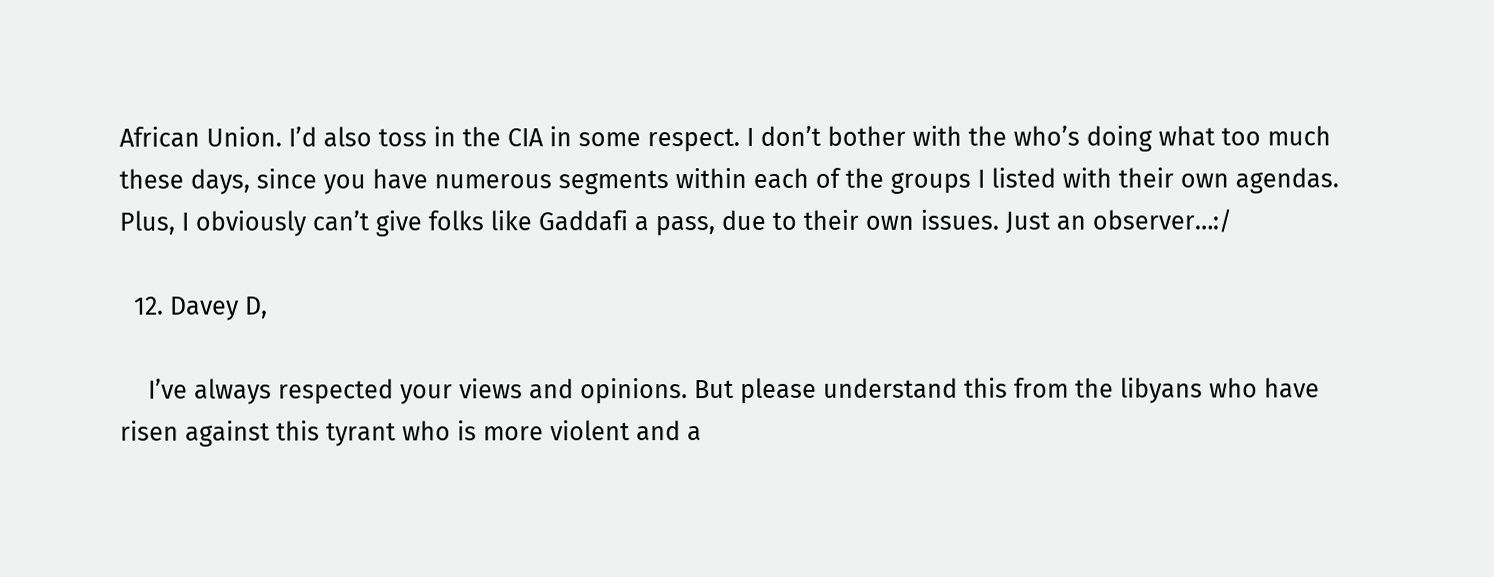African Union. I’d also toss in the CIA in some respect. I don’t bother with the who’s doing what too much these days, since you have numerous segments within each of the groups I listed with their own agendas. Plus, I obviously can’t give folks like Gaddafi a pass, due to their own issues. Just an observer…:/

  12. Davey D,

    I’ve always respected your views and opinions. But please understand this from the libyans who have risen against this tyrant who is more violent and a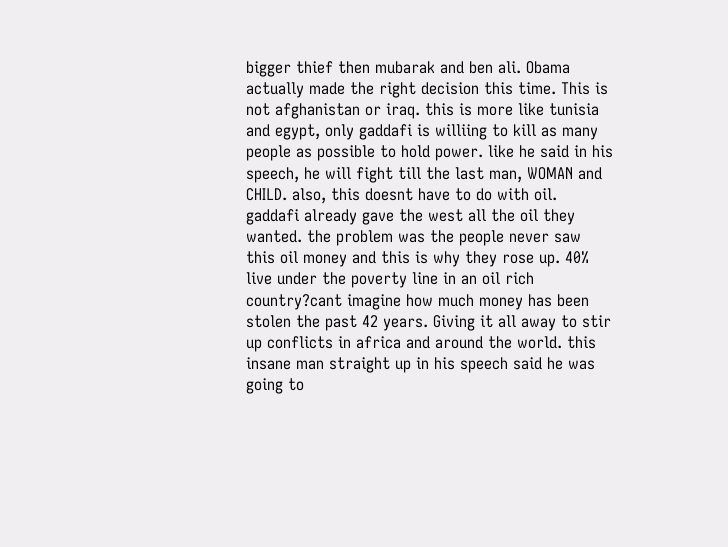bigger thief then mubarak and ben ali. Obama actually made the right decision this time. This is not afghanistan or iraq. this is more like tunisia and egypt, only gaddafi is williing to kill as many people as possible to hold power. like he said in his speech, he will fight till the last man, WOMAN and CHILD. also, this doesnt have to do with oil. gaddafi already gave the west all the oil they wanted. the problem was the people never saw this oil money and this is why they rose up. 40% live under the poverty line in an oil rich country?cant imagine how much money has been stolen the past 42 years. Giving it all away to stir up conflicts in africa and around the world. this insane man straight up in his speech said he was going to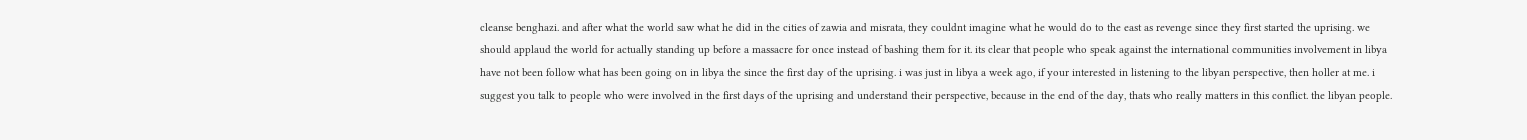cleanse benghazi. and after what the world saw what he did in the cities of zawia and misrata, they couldnt imagine what he would do to the east as revenge since they first started the uprising. we should applaud the world for actually standing up before a massacre for once instead of bashing them for it. its clear that people who speak against the international communities involvement in libya have not been follow what has been going on in libya the since the first day of the uprising. i was just in libya a week ago, if your interested in listening to the libyan perspective, then holler at me. i suggest you talk to people who were involved in the first days of the uprising and understand their perspective, because in the end of the day, thats who really matters in this conflict. the libyan people.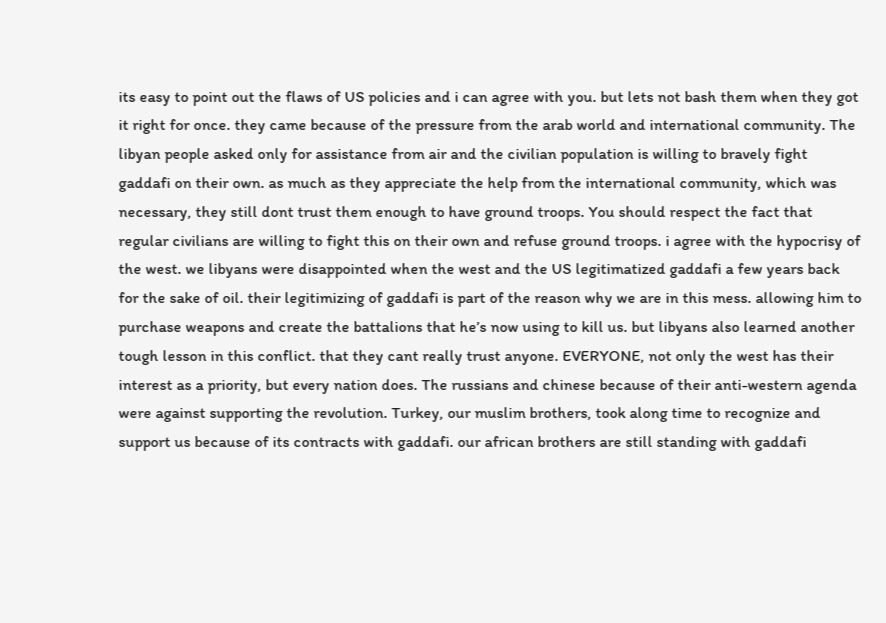its easy to point out the flaws of US policies and i can agree with you. but lets not bash them when they got it right for once. they came because of the pressure from the arab world and international community. The libyan people asked only for assistance from air and the civilian population is willing to bravely fight gaddafi on their own. as much as they appreciate the help from the international community, which was necessary, they still dont trust them enough to have ground troops. You should respect the fact that regular civilians are willing to fight this on their own and refuse ground troops. i agree with the hypocrisy of the west. we libyans were disappointed when the west and the US legitimatized gaddafi a few years back for the sake of oil. their legitimizing of gaddafi is part of the reason why we are in this mess. allowing him to purchase weapons and create the battalions that he’s now using to kill us. but libyans also learned another tough lesson in this conflict. that they cant really trust anyone. EVERYONE, not only the west has their interest as a priority, but every nation does. The russians and chinese because of their anti-western agenda were against supporting the revolution. Turkey, our muslim brothers, took along time to recognize and support us because of its contracts with gaddafi. our african brothers are still standing with gaddafi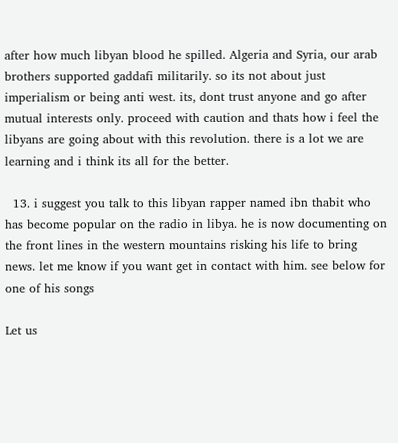after how much libyan blood he spilled. Algeria and Syria, our arab brothers supported gaddafi militarily. so its not about just imperialism or being anti west. its, dont trust anyone and go after mutual interests only. proceed with caution and thats how i feel the libyans are going about with this revolution. there is a lot we are learning and i think its all for the better.

  13. i suggest you talk to this libyan rapper named ibn thabit who has become popular on the radio in libya. he is now documenting on the front lines in the western mountains risking his life to bring news. let me know if you want get in contact with him. see below for one of his songs

Let us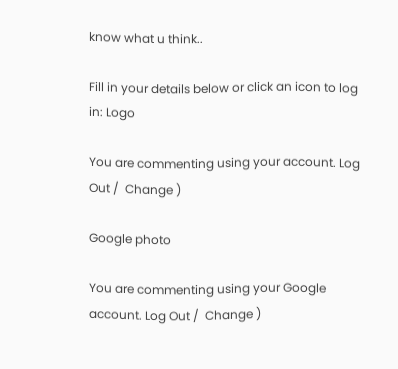know what u think..

Fill in your details below or click an icon to log in: Logo

You are commenting using your account. Log Out /  Change )

Google photo

You are commenting using your Google account. Log Out /  Change )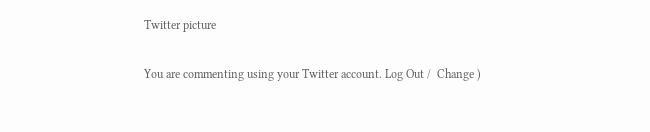Twitter picture

You are commenting using your Twitter account. Log Out /  Change )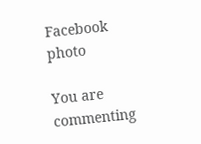Facebook photo

You are commenting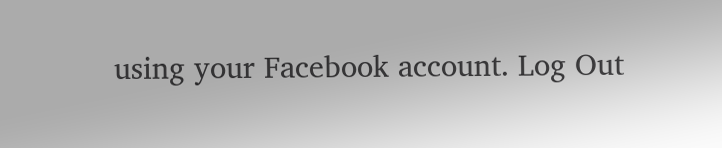using your Facebook account. Log Out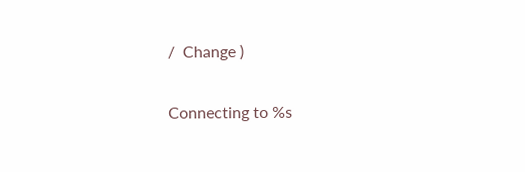/  Change )

Connecting to %s